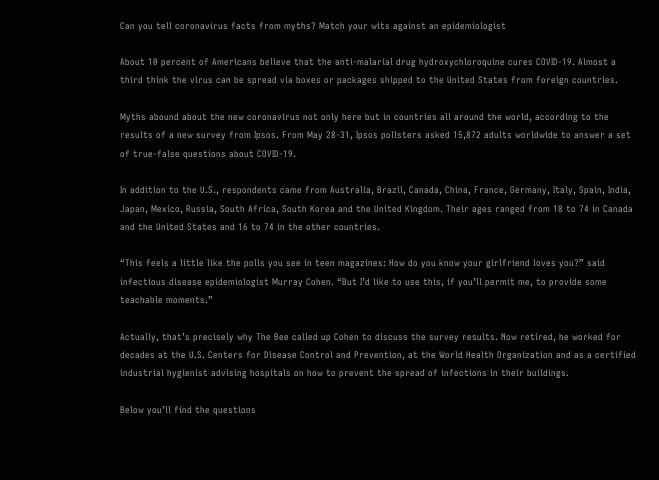Can you tell coronavirus facts from myths? Match your wits against an epidemiologist

About 10 percent of Americans believe that the anti-malarial drug hydroxychloroquine cures COVID-19. Almost a third think the virus can be spread via boxes or packages shipped to the United States from foreign countries.

Myths abound about the new coronavirus not only here but in countries all around the world, according to the results of a new survey from Ipsos. From May 28-31, Ipsos pollsters asked 15,872 adults worldwide to answer a set of true-false questions about COVID-19.

In addition to the U.S., respondents came from Australia, Brazil, Canada, China, France, Germany, Italy, Spain, India, Japan, Mexico, Russia, South Africa, South Korea and the United Kingdom. Their ages ranged from 18 to 74 in Canada and the United States and 16 to 74 in the other countries.

“This feels a little like the polls you see in teen magazines: How do you know your girlfriend loves you?” said infectious disease epidemiologist Murray Cohen. “But I’d like to use this, if you’ll permit me, to provide some teachable moments.”

Actually, that’s precisely why The Bee called up Cohen to discuss the survey results. Now retired, he worked for decades at the U.S. Centers for Disease Control and Prevention, at the World Health Organization and as a certified industrial hygienist advising hospitals on how to prevent the spread of infections in their buildings.

Below you’ll find the questions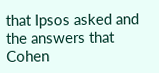that Ipsos asked and the answers that Cohen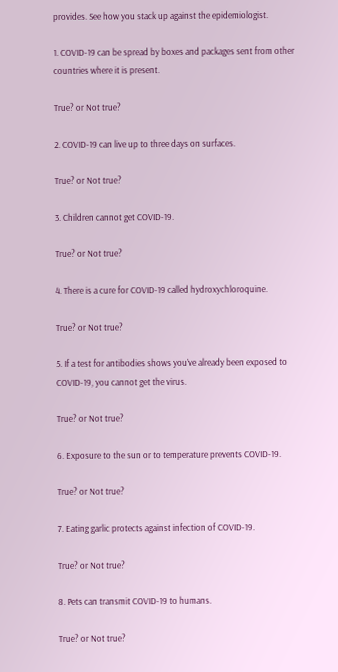provides. See how you stack up against the epidemiologist.

1. COVID-19 can be spread by boxes and packages sent from other countries where it is present.

True? or Not true?

2. COVID-19 can live up to three days on surfaces.

True? or Not true?

3. Children cannot get COVID-19.

True? or Not true?

4. There is a cure for COVID-19 called hydroxychloroquine.

True? or Not true?

5. If a test for antibodies shows you’ve already been exposed to COVID-19, you cannot get the virus.

True? or Not true?

6. Exposure to the sun or to temperature prevents COVID-19.

True? or Not true?

7. Eating garlic protects against infection of COVID-19.

True? or Not true?

8. Pets can transmit COVID-19 to humans.

True? or Not true?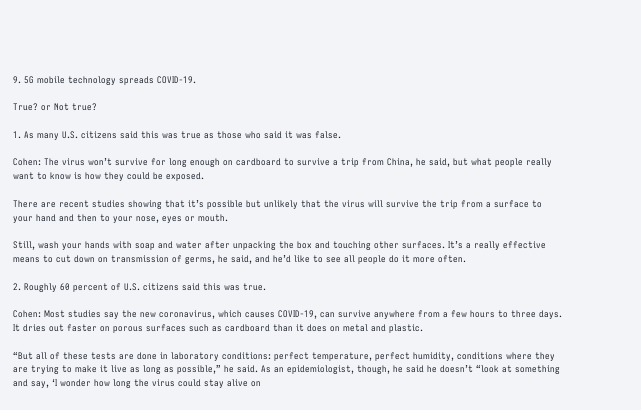9. 5G mobile technology spreads COVID-19.

True? or Not true?

1. As many U.S. citizens said this was true as those who said it was false.

Cohen: The virus won’t survive for long enough on cardboard to survive a trip from China, he said, but what people really want to know is how they could be exposed.

There are recent studies showing that it’s possible but unlikely that the virus will survive the trip from a surface to your hand and then to your nose, eyes or mouth.

Still, wash your hands with soap and water after unpacking the box and touching other surfaces. It’s a really effective means to cut down on transmission of germs, he said, and he’d like to see all people do it more often.

2. Roughly 60 percent of U.S. citizens said this was true.

Cohen: Most studies say the new coronavirus, which causes COVID-19, can survive anywhere from a few hours to three days. It dries out faster on porous surfaces such as cardboard than it does on metal and plastic.

“But all of these tests are done in laboratory conditions: perfect temperature, perfect humidity, conditions where they are trying to make it live as long as possible,” he said. As an epidemiologist, though, he said he doesn’t “look at something and say, ‘I wonder how long the virus could stay alive on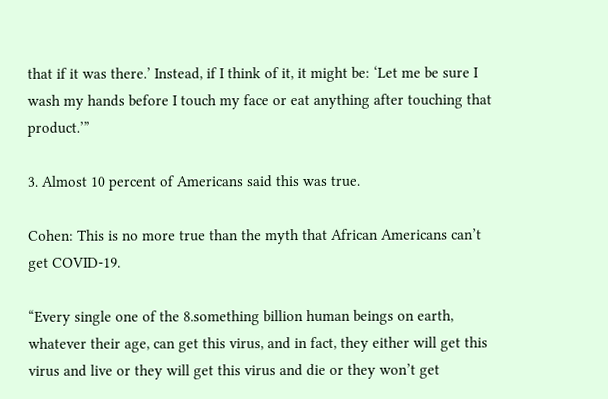that if it was there.’ Instead, if I think of it, it might be: ‘Let me be sure I wash my hands before I touch my face or eat anything after touching that product.’”

3. Almost 10 percent of Americans said this was true.

Cohen: This is no more true than the myth that African Americans can’t get COVID-19.

“Every single one of the 8.something billion human beings on earth, whatever their age, can get this virus, and in fact, they either will get this virus and live or they will get this virus and die or they won’t get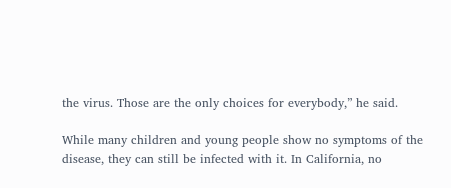the virus. Those are the only choices for everybody,” he said.

While many children and young people show no symptoms of the disease, they can still be infected with it. In California, no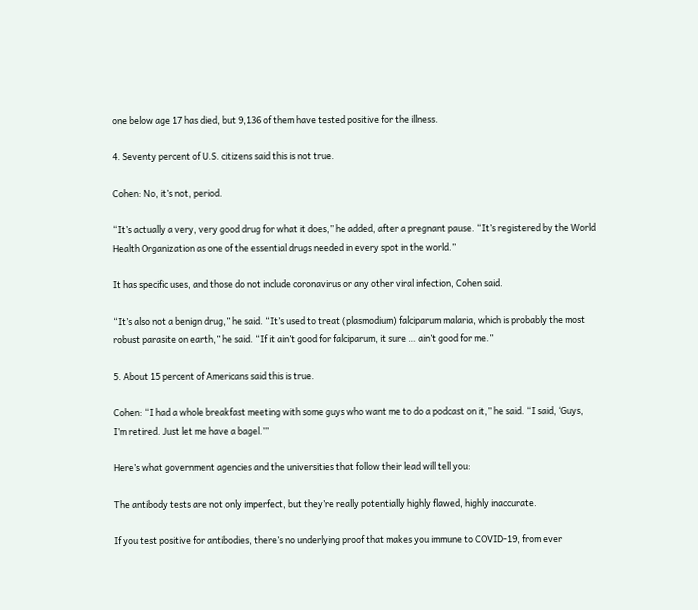one below age 17 has died, but 9,136 of them have tested positive for the illness.

4. Seventy percent of U.S. citizens said this is not true.

Cohen: No, it’s not, period.

“It’s actually a very, very good drug for what it does,” he added, after a pregnant pause. “It’s registered by the World Health Organization as one of the essential drugs needed in every spot in the world.”

It has specific uses, and those do not include coronavirus or any other viral infection, Cohen said.

“It’s also not a benign drug,” he said. “It’s used to treat (plasmodium) falciparum malaria, which is probably the most robust parasite on earth,” he said. “If it ain’t good for falciparum, it sure … ain’t good for me.”

5. About 15 percent of Americans said this is true.

Cohen: “I had a whole breakfast meeting with some guys who want me to do a podcast on it,” he said. “I said, ‘Guys, I’m retired. Just let me have a bagel.’”

Here’s what government agencies and the universities that follow their lead will tell you:

The antibody tests are not only imperfect, but they’re really potentially highly flawed, highly inaccurate.

If you test positive for antibodies, there’s no underlying proof that makes you immune to COVID-19, from ever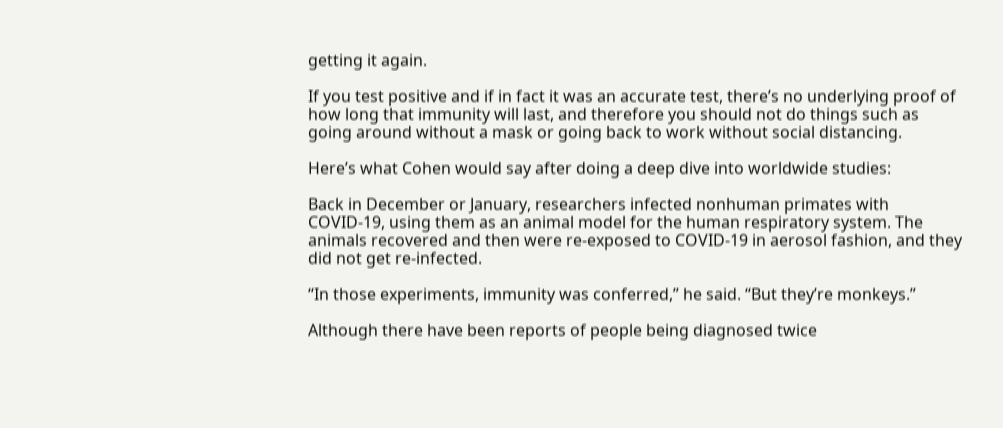getting it again.

If you test positive and if in fact it was an accurate test, there’s no underlying proof of how long that immunity will last, and therefore you should not do things such as going around without a mask or going back to work without social distancing.

Here’s what Cohen would say after doing a deep dive into worldwide studies:

Back in December or January, researchers infected nonhuman primates with COVID-19, using them as an animal model for the human respiratory system. The animals recovered and then were re-exposed to COVID-19 in aerosol fashion, and they did not get re-infected.

“In those experiments, immunity was conferred,” he said. “But they’re monkeys.”

Although there have been reports of people being diagnosed twice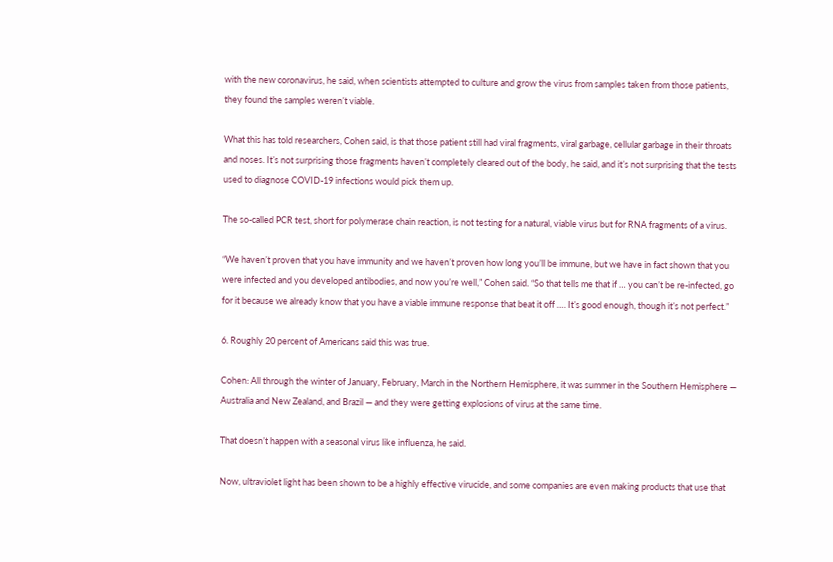with the new coronavirus, he said, when scientists attempted to culture and grow the virus from samples taken from those patients, they found the samples weren’t viable.

What this has told researchers, Cohen said, is that those patient still had viral fragments, viral garbage, cellular garbage in their throats and noses. It’s not surprising those fragments haven’t completely cleared out of the body, he said, and it’s not surprising that the tests used to diagnose COVID-19 infections would pick them up.

The so-called PCR test, short for polymerase chain reaction, is not testing for a natural, viable virus but for RNA fragments of a virus.

“We haven’t proven that you have immunity and we haven’t proven how long you’ll be immune, but we have in fact shown that you were infected and you developed antibodies, and now you’re well,” Cohen said. “So that tells me that if … you can’t be re-infected, go for it because we already know that you have a viable immune response that beat it off …. It’s good enough, though it’s not perfect.”

6. Roughly 20 percent of Americans said this was true.

Cohen: All through the winter of January, February, March in the Northern Hemisphere, it was summer in the Southern Hemisphere — Australia and New Zealand, and Brazil — and they were getting explosions of virus at the same time.

That doesn’t happen with a seasonal virus like influenza, he said.

Now, ultraviolet light has been shown to be a highly effective virucide, and some companies are even making products that use that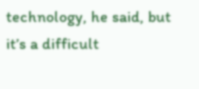technology, he said, but it’s a difficult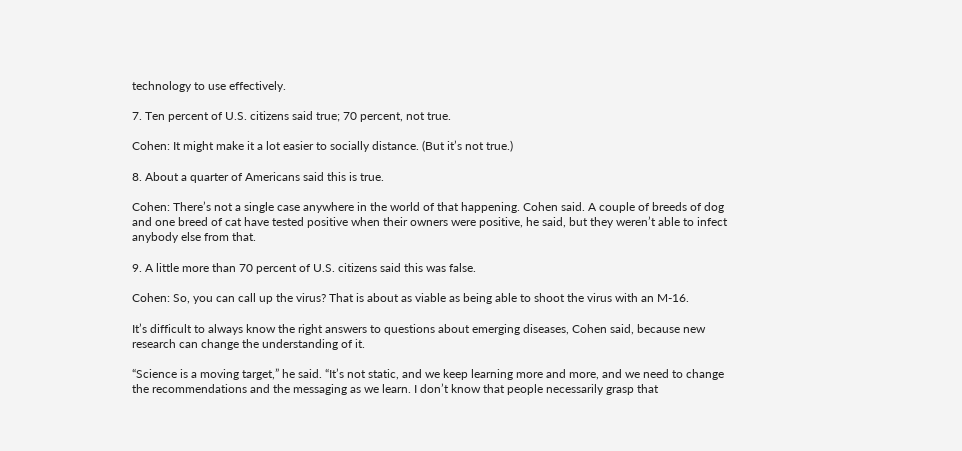technology to use effectively.

7. Ten percent of U.S. citizens said true; 70 percent, not true.

Cohen: It might make it a lot easier to socially distance. (But it’s not true.)

8. About a quarter of Americans said this is true.

Cohen: There’s not a single case anywhere in the world of that happening. Cohen said. A couple of breeds of dog and one breed of cat have tested positive when their owners were positive, he said, but they weren’t able to infect anybody else from that.

9. A little more than 70 percent of U.S. citizens said this was false.

Cohen: So, you can call up the virus? That is about as viable as being able to shoot the virus with an M-16.

It’s difficult to always know the right answers to questions about emerging diseases, Cohen said, because new research can change the understanding of it.

“Science is a moving target,” he said. “It’s not static, and we keep learning more and more, and we need to change the recommendations and the messaging as we learn. I don’t know that people necessarily grasp that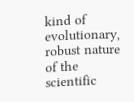kind of evolutionary, robust nature of the scientific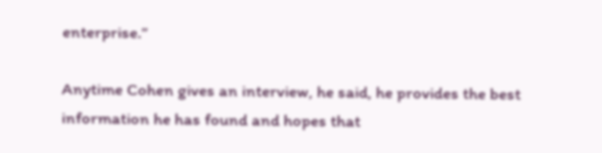enterprise.”

Anytime Cohen gives an interview, he said, he provides the best information he has found and hopes that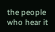the people who hear it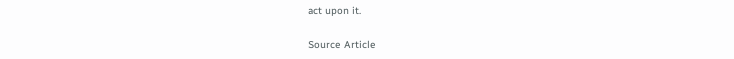act upon it.

Source Article